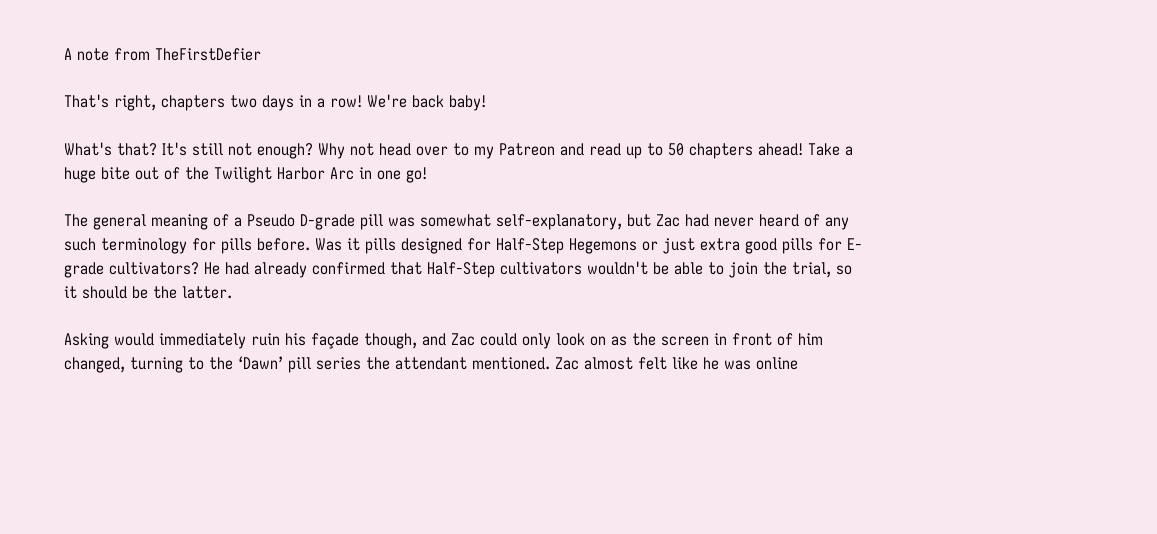A note from TheFirstDefier

That's right, chapters two days in a row! We're back baby!

What's that? It's still not enough? Why not head over to my Patreon and read up to 50 chapters ahead! Take a huge bite out of the Twilight Harbor Arc in one go!

The general meaning of a Pseudo D-grade pill was somewhat self-explanatory, but Zac had never heard of any such terminology for pills before. Was it pills designed for Half-Step Hegemons or just extra good pills for E-grade cultivators? He had already confirmed that Half-Step cultivators wouldn't be able to join the trial, so it should be the latter.

Asking would immediately ruin his façade though, and Zac could only look on as the screen in front of him changed, turning to the ‘Dawn’ pill series the attendant mentioned. Zac almost felt like he was online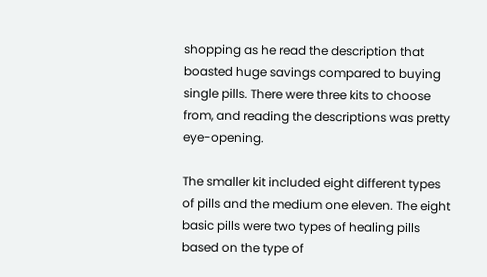shopping as he read the description that boasted huge savings compared to buying single pills. There were three kits to choose from, and reading the descriptions was pretty eye-opening.

The smaller kit included eight different types of pills and the medium one eleven. The eight basic pills were two types of healing pills based on the type of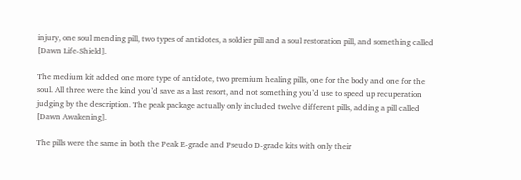injury, one soul mending pill, two types of antidotes, a soldier pill and a soul restoration pill, and something called [Dawn Life-Shield].

The medium kit added one more type of antidote, two premium healing pills, one for the body and one for the soul. All three were the kind you’d save as a last resort, and not something you’d use to speed up recuperation judging by the description. The peak package actually only included twelve different pills, adding a pill called [Dawn Awakening].

The pills were the same in both the Peak E-grade and Pseudo D-grade kits with only their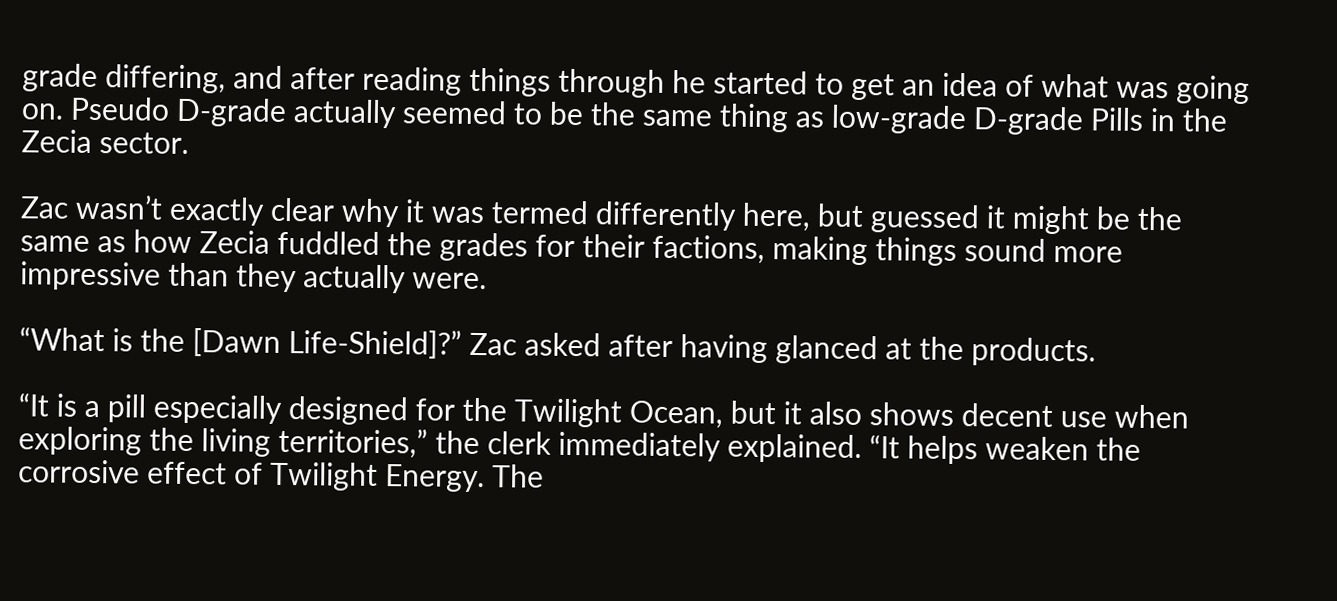grade differing, and after reading things through he started to get an idea of what was going on. Pseudo D-grade actually seemed to be the same thing as low-grade D-grade Pills in the Zecia sector.

Zac wasn’t exactly clear why it was termed differently here, but guessed it might be the same as how Zecia fuddled the grades for their factions, making things sound more impressive than they actually were.

“What is the [Dawn Life-Shield]?” Zac asked after having glanced at the products.

“It is a pill especially designed for the Twilight Ocean, but it also shows decent use when exploring the living territories,” the clerk immediately explained. “It helps weaken the corrosive effect of Twilight Energy. The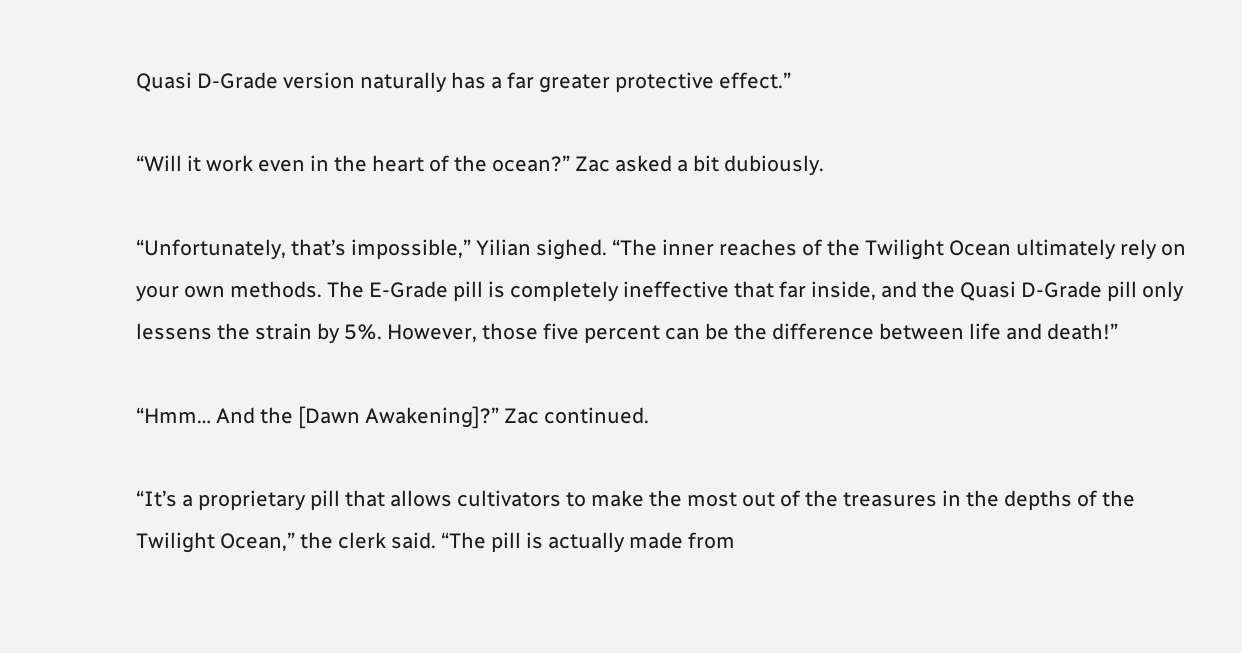Quasi D-Grade version naturally has a far greater protective effect.”

“Will it work even in the heart of the ocean?” Zac asked a bit dubiously.

“Unfortunately, that’s impossible,” Yilian sighed. “The inner reaches of the Twilight Ocean ultimately rely on your own methods. The E-Grade pill is completely ineffective that far inside, and the Quasi D-Grade pill only lessens the strain by 5%. However, those five percent can be the difference between life and death!”

“Hmm… And the [Dawn Awakening]?” Zac continued.

“It’s a proprietary pill that allows cultivators to make the most out of the treasures in the depths of the Twilight Ocean,” the clerk said. “The pill is actually made from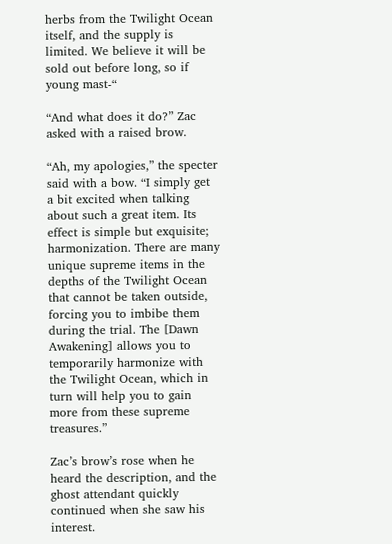herbs from the Twilight Ocean itself, and the supply is limited. We believe it will be sold out before long, so if young mast-“

“And what does it do?” Zac asked with a raised brow.

“Ah, my apologies,” the specter said with a bow. “I simply get a bit excited when talking about such a great item. Its effect is simple but exquisite; harmonization. There are many unique supreme items in the depths of the Twilight Ocean that cannot be taken outside, forcing you to imbibe them during the trial. The [Dawn Awakening] allows you to temporarily harmonize with the Twilight Ocean, which in turn will help you to gain more from these supreme treasures.”

Zac’s brow’s rose when he heard the description, and the ghost attendant quickly continued when she saw his interest.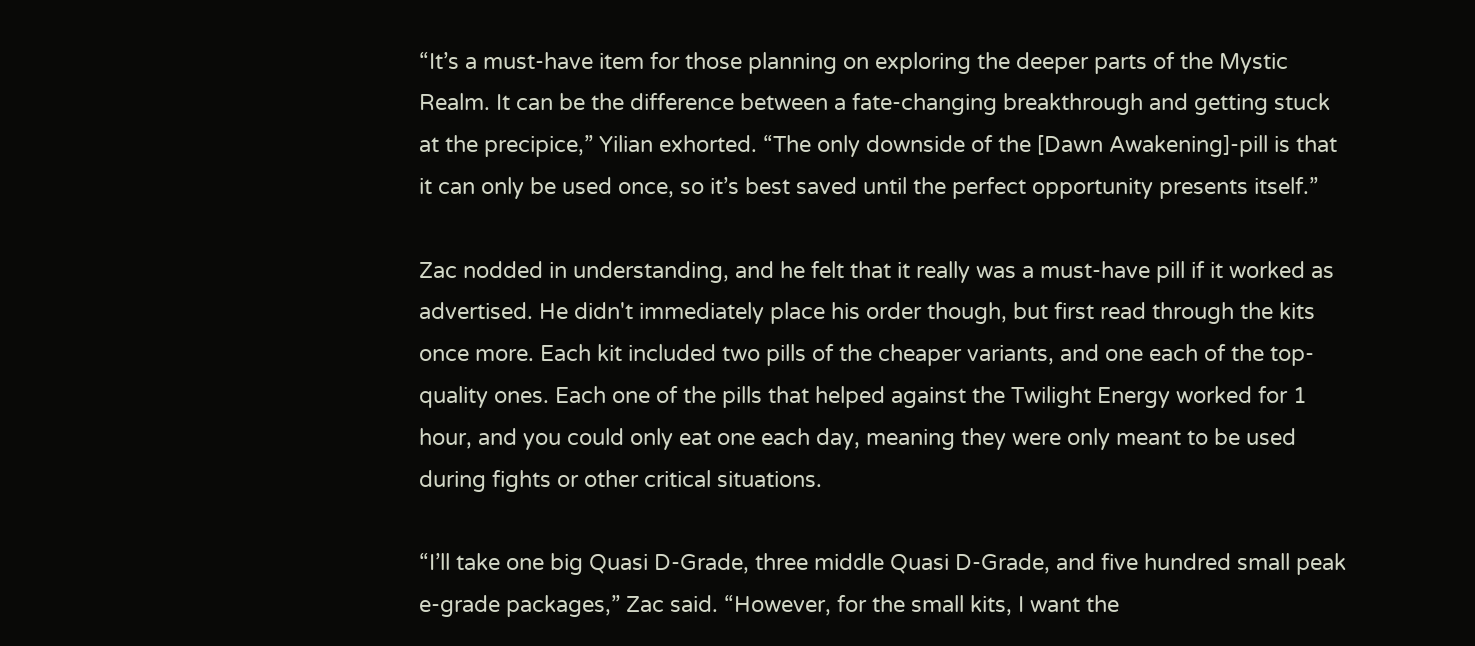“It’s a must-have item for those planning on exploring the deeper parts of the Mystic Realm. It can be the difference between a fate-changing breakthrough and getting stuck at the precipice,” Yilian exhorted. “The only downside of the [Dawn Awakening]-pill is that it can only be used once, so it’s best saved until the perfect opportunity presents itself.”

Zac nodded in understanding, and he felt that it really was a must-have pill if it worked as advertised. He didn't immediately place his order though, but first read through the kits once more. Each kit included two pills of the cheaper variants, and one each of the top-quality ones. Each one of the pills that helped against the Twilight Energy worked for 1 hour, and you could only eat one each day, meaning they were only meant to be used during fights or other critical situations.

“I’ll take one big Quasi D-Grade, three middle Quasi D-Grade, and five hundred small peak e-grade packages,” Zac said. “However, for the small kits, I want the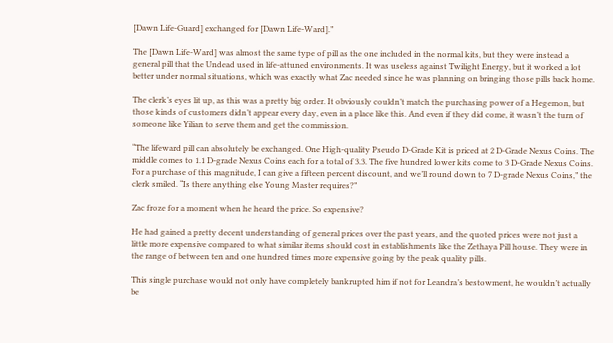[Dawn Life-Guard] exchanged for [Dawn Life-Ward].”

The [Dawn Life-Ward] was almost the same type of pill as the one included in the normal kits, but they were instead a general pill that the Undead used in life-attuned environments. It was useless against Twilight Energy, but it worked a lot better under normal situations, which was exactly what Zac needed since he was planning on bringing those pills back home.

The clerk’s eyes lit up, as this was a pretty big order. It obviously couldn’t match the purchasing power of a Hegemon, but those kinds of customers didn’t appear every day, even in a place like this. And even if they did come, it wasn’t the turn of someone like Yilian to serve them and get the commission.

“The lifeward pill can absolutely be exchanged. One High-quality Pseudo D-Grade Kit is priced at 2 D-Grade Nexus Coins. The middle comes to 1.1 D-grade Nexus Coins each for a total of 3.3. The five hundred lower kits come to 3 D-Grade Nexus Coins. For a purchase of this magnitude, I can give a fifteen percent discount, and we’ll round down to 7 D-grade Nexus Coins,” the clerk smiled. “Is there anything else Young Master requires?”

Zac froze for a moment when he heard the price. So expensive?

He had gained a pretty decent understanding of general prices over the past years, and the quoted prices were not just a little more expensive compared to what similar items should cost in establishments like the Zethaya Pill house. They were in the range of between ten and one hundred times more expensive going by the peak quality pills.

This single purchase would not only have completely bankrupted him if not for Leandra’s bestowment, he wouldn’t actually be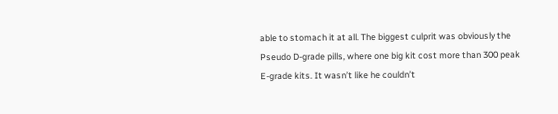able to stomach it at all. The biggest culprit was obviously the Pseudo D-grade pills, where one big kit cost more than 300 peak E-grade kits. It wasn’t like he couldn’t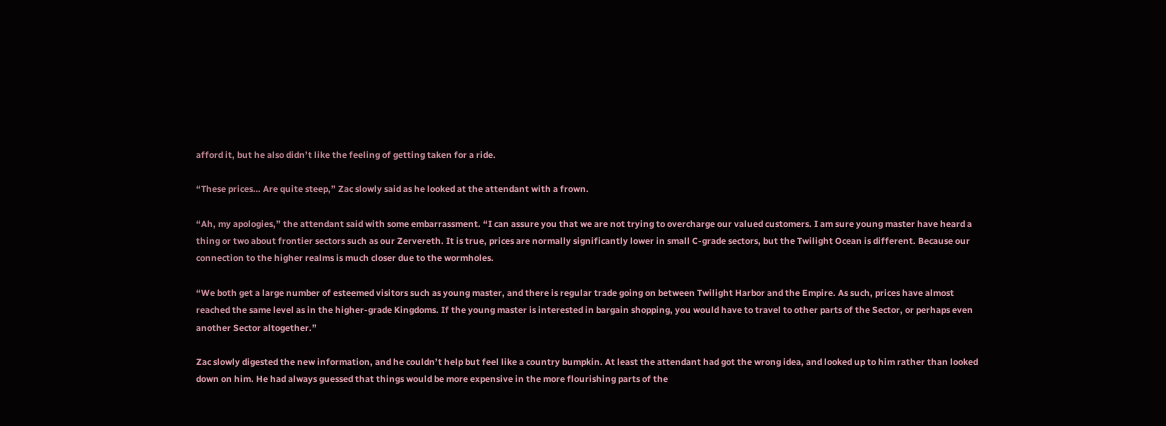afford it, but he also didn’t like the feeling of getting taken for a ride.

“These prices… Are quite steep,” Zac slowly said as he looked at the attendant with a frown.

“Ah, my apologies,” the attendant said with some embarrassment. “I can assure you that we are not trying to overcharge our valued customers. I am sure young master have heard a thing or two about frontier sectors such as our Zervereth. It is true, prices are normally significantly lower in small C-grade sectors, but the Twilight Ocean is different. Because our connection to the higher realms is much closer due to the wormholes.

“We both get a large number of esteemed visitors such as young master, and there is regular trade going on between Twilight Harbor and the Empire. As such, prices have almost reached the same level as in the higher-grade Kingdoms. If the young master is interested in bargain shopping, you would have to travel to other parts of the Sector, or perhaps even another Sector altogether.”

Zac slowly digested the new information, and he couldn’t help but feel like a country bumpkin. At least the attendant had got the wrong idea, and looked up to him rather than looked down on him. He had always guessed that things would be more expensive in the more flourishing parts of the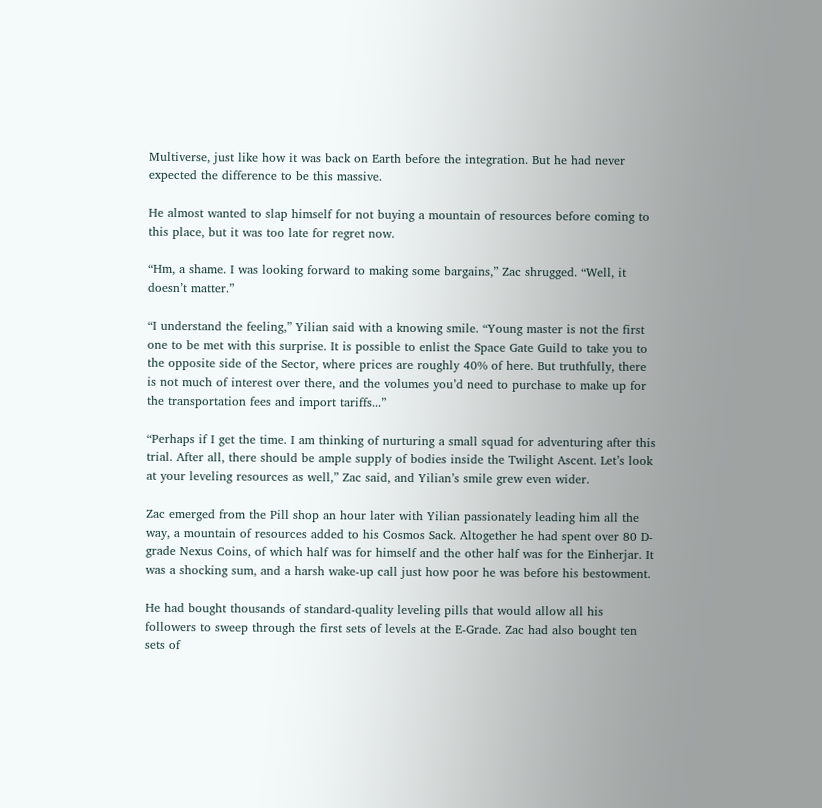Multiverse, just like how it was back on Earth before the integration. But he had never expected the difference to be this massive.

He almost wanted to slap himself for not buying a mountain of resources before coming to this place, but it was too late for regret now.

“Hm, a shame. I was looking forward to making some bargains,” Zac shrugged. “Well, it doesn’t matter.”

“I understand the feeling,” Yilian said with a knowing smile. “Young master is not the first one to be met with this surprise. It is possible to enlist the Space Gate Guild to take you to the opposite side of the Sector, where prices are roughly 40% of here. But truthfully, there is not much of interest over there, and the volumes you’d need to purchase to make up for the transportation fees and import tariffs...”

“Perhaps if I get the time. I am thinking of nurturing a small squad for adventuring after this trial. After all, there should be ample supply of bodies inside the Twilight Ascent. Let’s look at your leveling resources as well,” Zac said, and Yilian’s smile grew even wider.

Zac emerged from the Pill shop an hour later with Yilian passionately leading him all the way, a mountain of resources added to his Cosmos Sack. Altogether he had spent over 80 D-grade Nexus Coins, of which half was for himself and the other half was for the Einherjar. It was a shocking sum, and a harsh wake-up call just how poor he was before his bestowment.

He had bought thousands of standard-quality leveling pills that would allow all his followers to sweep through the first sets of levels at the E-Grade. Zac had also bought ten sets of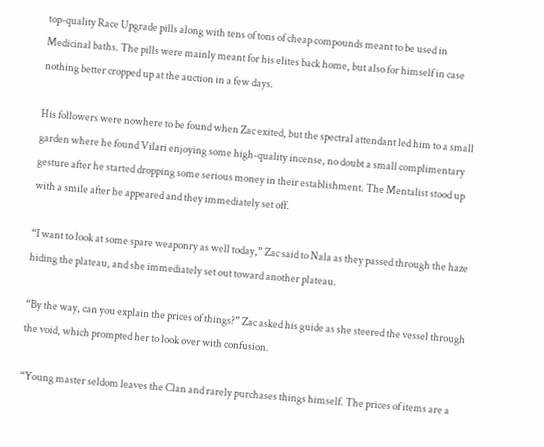top-quality Race Upgrade pills along with tens of tons of cheap compounds meant to be used in Medicinal baths. The pills were mainly meant for his elites back home, but also for himself in case nothing better cropped up at the auction in a few days.

His followers were nowhere to be found when Zac exited, but the spectral attendant led him to a small garden where he found Vilari enjoying some high-quality incense, no doubt a small complimentary gesture after he started dropping some serious money in their establishment. The Mentalist stood up with a smile after he appeared and they immediately set off.

“I want to look at some spare weaponry as well today,” Zac said to Nala as they passed through the haze hiding the plateau, and she immediately set out toward another plateau.

“By the way, can you explain the prices of things?” Zac asked his guide as she steered the vessel through the void, which prompted her to look over with confusion.

“Young master seldom leaves the Clan and rarely purchases things himself. The prices of items are a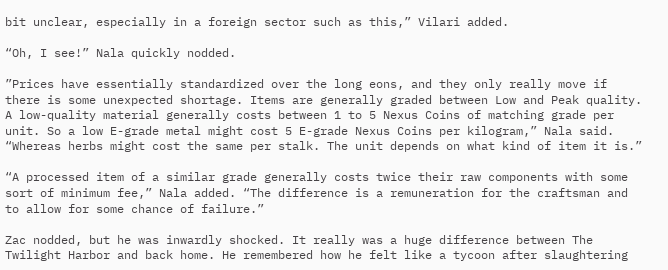bit unclear, especially in a foreign sector such as this,” Vilari added.

“Oh, I see!” Nala quickly nodded.

”Prices have essentially standardized over the long eons, and they only really move if there is some unexpected shortage. Items are generally graded between Low and Peak quality. A low-quality material generally costs between 1 to 5 Nexus Coins of matching grade per unit. So a low E-grade metal might cost 5 E-grade Nexus Coins per kilogram,” Nala said. “Whereas herbs might cost the same per stalk. The unit depends on what kind of item it is.”

“A processed item of a similar grade generally costs twice their raw components with some sort of minimum fee,” Nala added. “The difference is a remuneration for the craftsman and to allow for some chance of failure.”

Zac nodded, but he was inwardly shocked. It really was a huge difference between The Twilight Harbor and back home. He remembered how he felt like a tycoon after slaughtering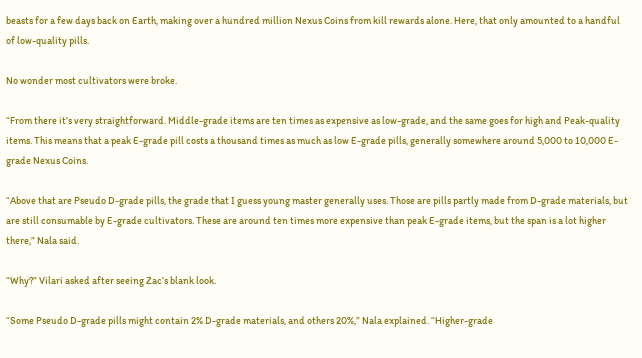beasts for a few days back on Earth, making over a hundred million Nexus Coins from kill rewards alone. Here, that only amounted to a handful of low-quality pills.

No wonder most cultivators were broke.

“From there it’s very straightforward. Middle-grade items are ten times as expensive as low-grade, and the same goes for high and Peak-quality items. This means that a peak E-grade pill costs a thousand times as much as low E-grade pills, generally somewhere around 5,000 to 10,000 E-grade Nexus Coins.

“Above that are Pseudo D-grade pills, the grade that I guess young master generally uses. Those are pills partly made from D-grade materials, but are still consumable by E-grade cultivators. These are around ten times more expensive than peak E-grade items, but the span is a lot higher there,” Nala said.

“Why?” Vilari asked after seeing Zac’s blank look.

“Some Pseudo D-grade pills might contain 2% D-grade materials, and others 20%,” Nala explained. “Higher-grade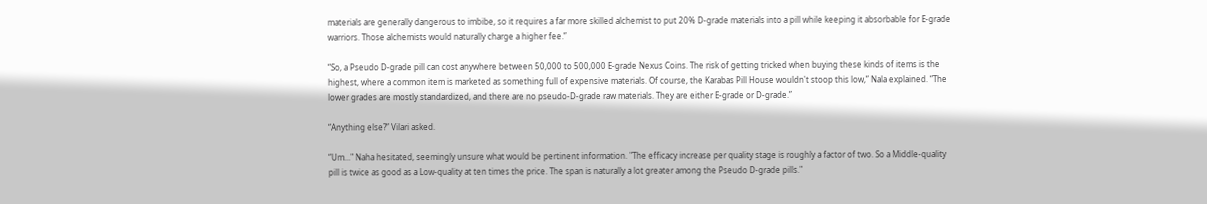materials are generally dangerous to imbibe, so it requires a far more skilled alchemist to put 20% D-grade materials into a pill while keeping it absorbable for E-grade warriors. Those alchemists would naturally charge a higher fee.”

“So, a Pseudo D-grade pill can cost anywhere between 50,000 to 500,000 E-grade Nexus Coins. The risk of getting tricked when buying these kinds of items is the highest, where a common item is marketed as something full of expensive materials. Of course, the Karabas Pill House wouldn't stoop this low,” Nala explained. “The lower grades are mostly standardized, and there are no pseudo-D-grade raw materials. They are either E-grade or D-grade.”

“Anything else?” Vilari asked.

“Um..." Naha hesitated, seemingly unsure what would be pertinent information. "The efficacy increase per quality stage is roughly a factor of two. So a Middle-quality pill is twice as good as a Low-quality at ten times the price. The span is naturally a lot greater among the Pseudo D-grade pills."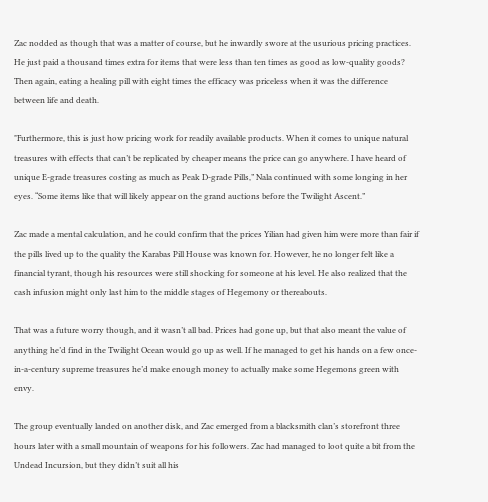Zac nodded as though that was a matter of course, but he inwardly swore at the usurious pricing practices. He just paid a thousand times extra for items that were less than ten times as good as low-quality goods? Then again, eating a healing pill with eight times the efficacy was priceless when it was the difference between life and death.

"Furthermore, this is just how pricing work for readily available products. When it comes to unique natural treasures with effects that can’t be replicated by cheaper means the price can go anywhere. I have heard of unique E-grade treasures costing as much as Peak D-grade Pills,” Nala continued with some longing in her eyes. “Some items like that will likely appear on the grand auctions before the Twilight Ascent.”

Zac made a mental calculation, and he could confirm that the prices Yilian had given him were more than fair if the pills lived up to the quality the Karabas Pill House was known for. However, he no longer felt like a financial tyrant, though his resources were still shocking for someone at his level. He also realized that the cash infusion might only last him to the middle stages of Hegemony or thereabouts.

That was a future worry though, and it wasn’t all bad. Prices had gone up, but that also meant the value of anything he’d find in the Twilight Ocean would go up as well. If he managed to get his hands on a few once-in-a-century supreme treasures he’d make enough money to actually make some Hegemons green with envy.

The group eventually landed on another disk, and Zac emerged from a blacksmith clan’s storefront three hours later with a small mountain of weapons for his followers. Zac had managed to loot quite a bit from the Undead Incursion, but they didn’t suit all his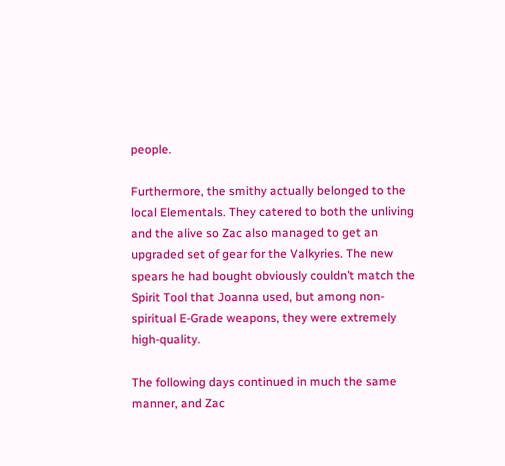people.

Furthermore, the smithy actually belonged to the local Elementals. They catered to both the unliving and the alive so Zac also managed to get an upgraded set of gear for the Valkyries. The new spears he had bought obviously couldn’t match the Spirit Tool that Joanna used, but among non-spiritual E-Grade weapons, they were extremely high-quality.

The following days continued in much the same manner, and Zac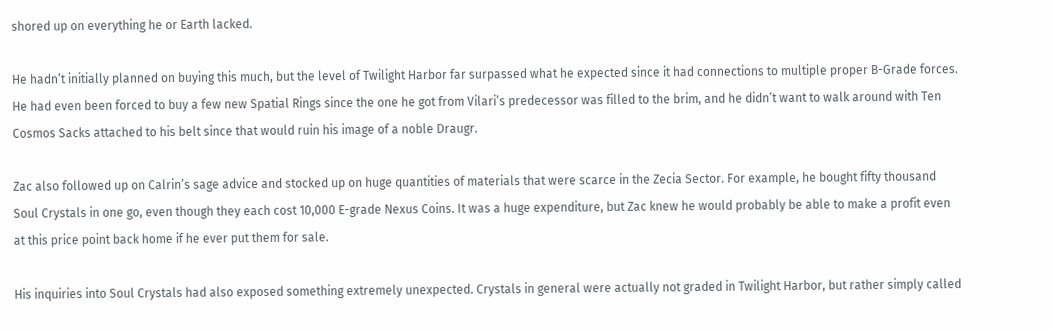shored up on everything he or Earth lacked.

He hadn’t initially planned on buying this much, but the level of Twilight Harbor far surpassed what he expected since it had connections to multiple proper B-Grade forces. He had even been forced to buy a few new Spatial Rings since the one he got from Vilari’s predecessor was filled to the brim, and he didn’t want to walk around with Ten Cosmos Sacks attached to his belt since that would ruin his image of a noble Draugr.

Zac also followed up on Calrin’s sage advice and stocked up on huge quantities of materials that were scarce in the Zecia Sector. For example, he bought fifty thousand Soul Crystals in one go, even though they each cost 10,000 E-grade Nexus Coins. It was a huge expenditure, but Zac knew he would probably be able to make a profit even at this price point back home if he ever put them for sale.

His inquiries into Soul Crystals had also exposed something extremely unexpected. Crystals in general were actually not graded in Twilight Harbor, but rather simply called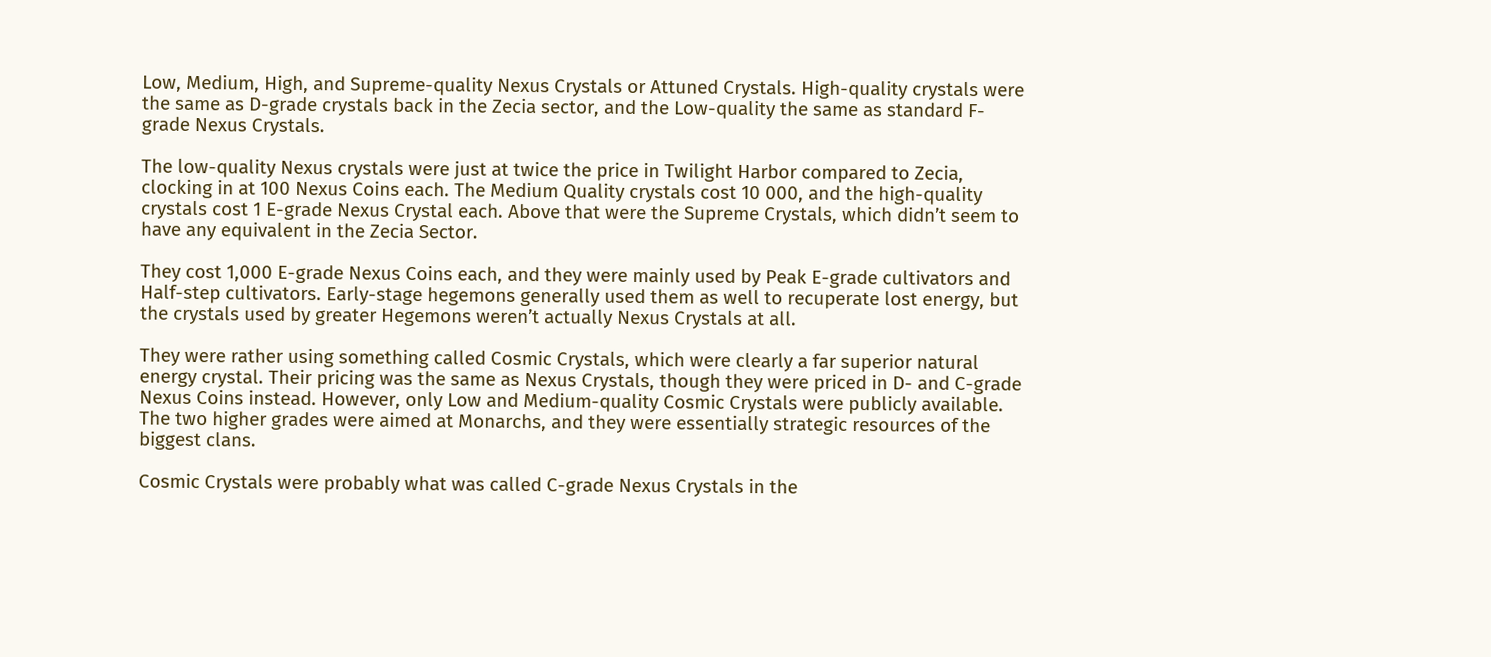Low, Medium, High, and Supreme-quality Nexus Crystals or Attuned Crystals. High-quality crystals were the same as D-grade crystals back in the Zecia sector, and the Low-quality the same as standard F-grade Nexus Crystals.

The low-quality Nexus crystals were just at twice the price in Twilight Harbor compared to Zecia, clocking in at 100 Nexus Coins each. The Medium Quality crystals cost 10 000, and the high-quality crystals cost 1 E-grade Nexus Crystal each. Above that were the Supreme Crystals, which didn’t seem to have any equivalent in the Zecia Sector.

They cost 1,000 E-grade Nexus Coins each, and they were mainly used by Peak E-grade cultivators and Half-step cultivators. Early-stage hegemons generally used them as well to recuperate lost energy, but the crystals used by greater Hegemons weren’t actually Nexus Crystals at all.

They were rather using something called Cosmic Crystals, which were clearly a far superior natural energy crystal. Their pricing was the same as Nexus Crystals, though they were priced in D- and C-grade Nexus Coins instead. However, only Low and Medium-quality Cosmic Crystals were publicly available. The two higher grades were aimed at Monarchs, and they were essentially strategic resources of the biggest clans.

Cosmic Crystals were probably what was called C-grade Nexus Crystals in the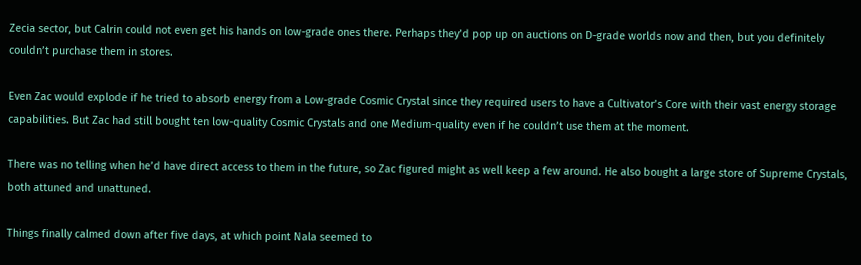Zecia sector, but Calrin could not even get his hands on low-grade ones there. Perhaps they’d pop up on auctions on D-grade worlds now and then, but you definitely couldn’t purchase them in stores.

Even Zac would explode if he tried to absorb energy from a Low-grade Cosmic Crystal since they required users to have a Cultivator’s Core with their vast energy storage capabilities. But Zac had still bought ten low-quality Cosmic Crystals and one Medium-quality even if he couldn’t use them at the moment.

There was no telling when he’d have direct access to them in the future, so Zac figured might as well keep a few around. He also bought a large store of Supreme Crystals, both attuned and unattuned.

Things finally calmed down after five days, at which point Nala seemed to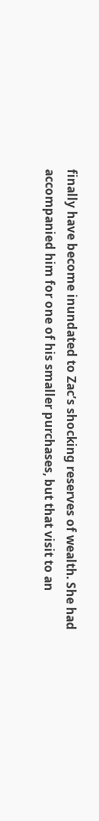finally have become inundated to Zac’s shocking reserves of wealth. She had accompanied him for one of his smaller purchases, but that visit to an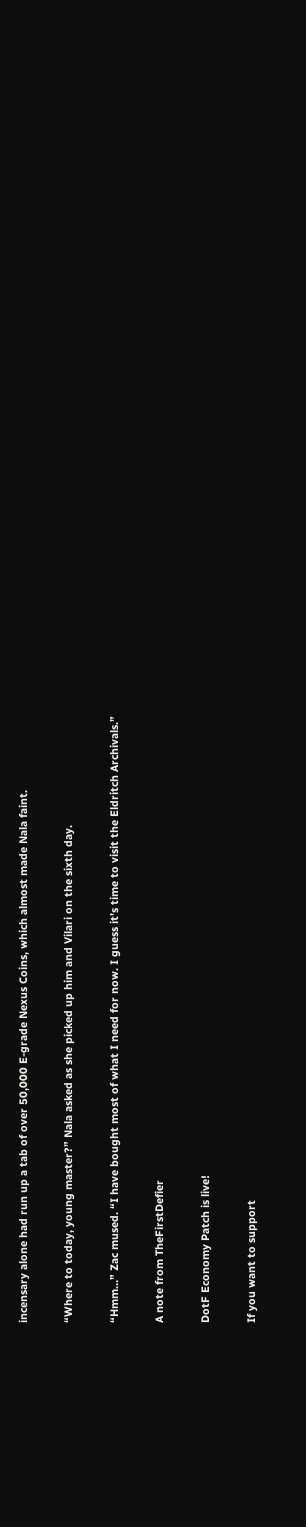incensary alone had run up a tab of over 50,000 E-grade Nexus Coins, which almost made Nala faint.

“Where to today, young master?” Nala asked as she picked up him and Vilari on the sixth day.

“Hmm…” Zac mused. “I have bought most of what I need for now. I guess it’s time to visit the Eldritch Archivals.”

A note from TheFirstDefier

DotF Economy Patch is live!

If you want to support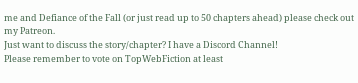me and Defiance of the Fall (or just read up to 50 chapters ahead) please check out my Patreon.
Just want to discuss the story/chapter? I have a Discord Channel!
Please remember to vote on TopWebFiction at least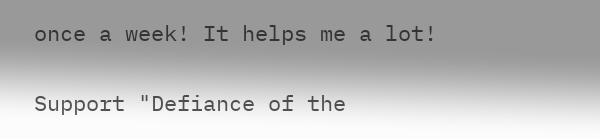once a week! It helps me a lot!

Support "Defiance of the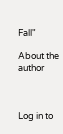Fall"

About the author



Log in to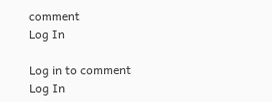comment
Log In

Log in to comment
Log In